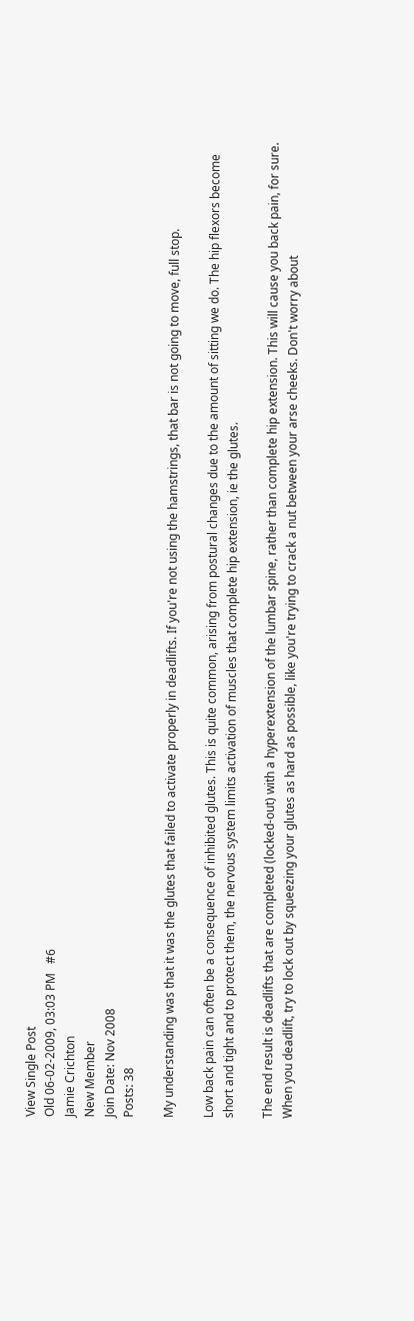View Single Post
Old 06-02-2009, 03:03 PM   #6
Jamie Crichton
New Member
Join Date: Nov 2008
Posts: 38

My understanding was that it was the glutes that failed to activate properly in deadlifts. If you're not using the hamstrings, that bar is not going to move, full stop.

Low back pain can often be a consequence of inhibited glutes. This is quite common, arising from postural changes due to the amount of sitting we do. The hip flexors become short and tight and to protect them, the nervous system limits activation of muscles that complete hip extension, ie the glutes.

The end result is deadlifts that are completed (locked-out) with a hyperextension of the lumbar spine, rather than complete hip extension. This will cause you back pain, for sure. When you deadlift, try to lock out by squeezing your glutes as hard as possible, like you're trying to crack a nut between your arse cheeks. Don't worry about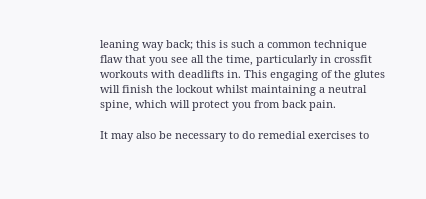leaning way back; this is such a common technique flaw that you see all the time, particularly in crossfit workouts with deadlifts in. This engaging of the glutes will finish the lockout whilst maintaining a neutral spine, which will protect you from back pain.

It may also be necessary to do remedial exercises to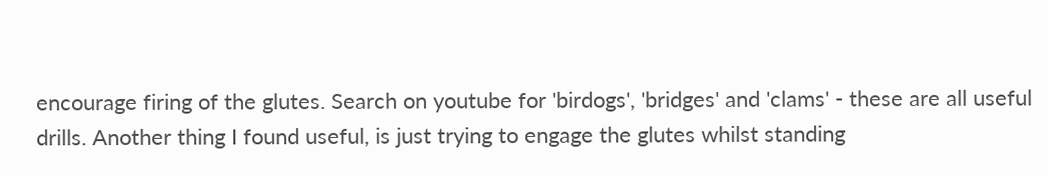encourage firing of the glutes. Search on youtube for 'birdogs', 'bridges' and 'clams' - these are all useful drills. Another thing I found useful, is just trying to engage the glutes whilst standing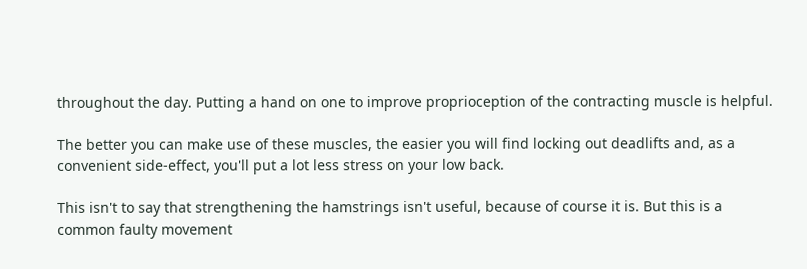throughout the day. Putting a hand on one to improve proprioception of the contracting muscle is helpful.

The better you can make use of these muscles, the easier you will find locking out deadlifts and, as a convenient side-effect, you'll put a lot less stress on your low back.

This isn't to say that strengthening the hamstrings isn't useful, because of course it is. But this is a common faulty movement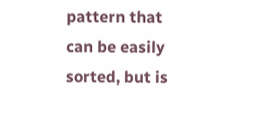pattern that can be easily sorted, but is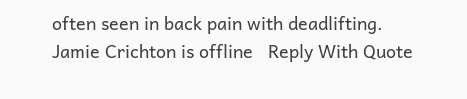often seen in back pain with deadlifting.
Jamie Crichton is offline   Reply With Quote